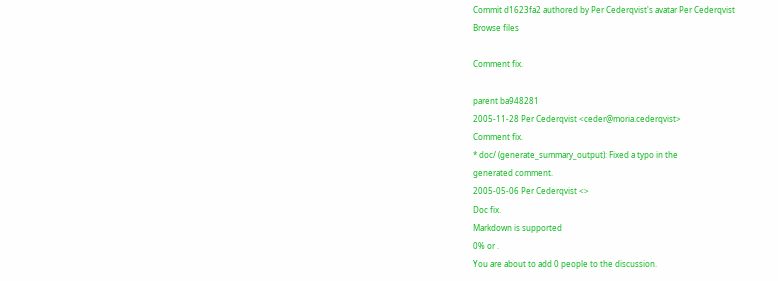Commit d1623fa2 authored by Per Cederqvist's avatar Per Cederqvist
Browse files

Comment fix.

parent ba948281
2005-11-28 Per Cederqvist <ceder@moria.cederqvist>
Comment fix.
* doc/ (generate_summary_output): Fixed a typo in the
generated comment.
2005-05-06 Per Cederqvist <>
Doc fix.
Markdown is supported
0% or .
You are about to add 0 people to the discussion.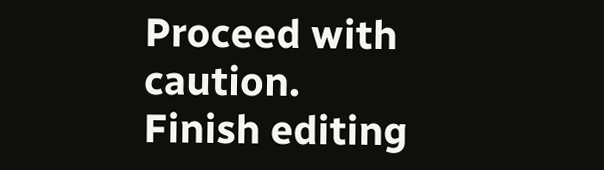Proceed with caution.
Finish editing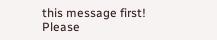this message first!
Please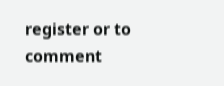register or to comment